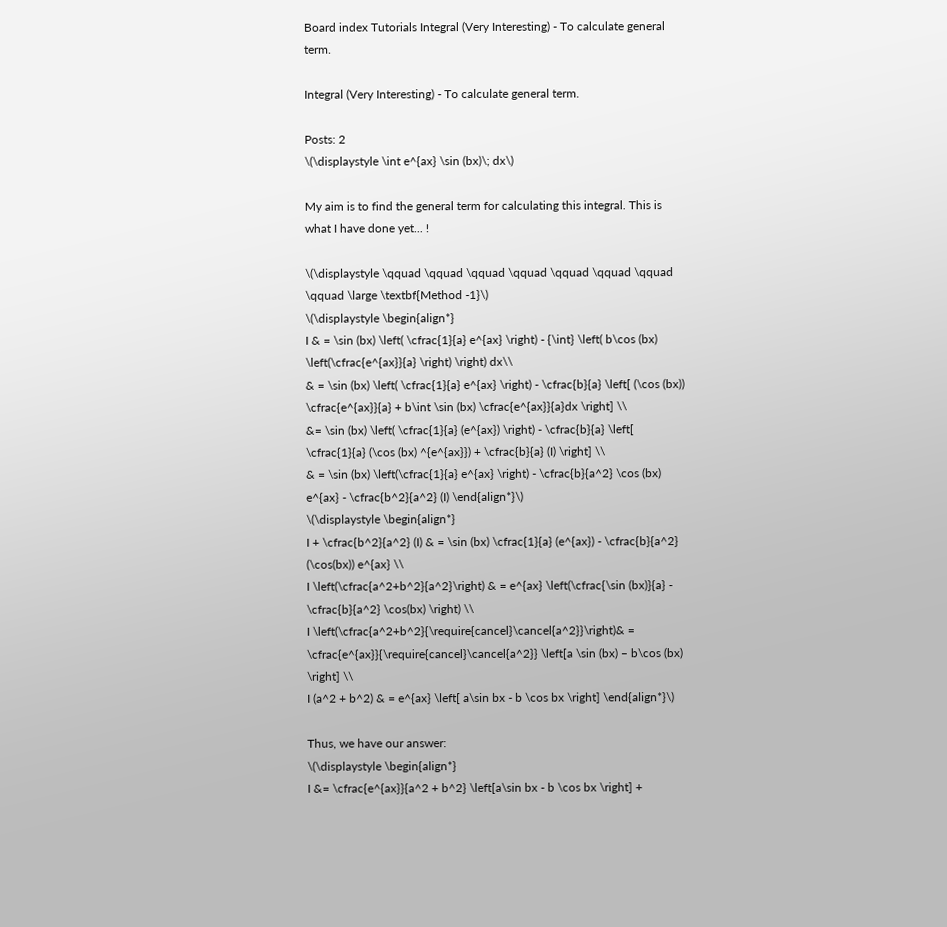Board index Tutorials Integral (Very Interesting) - To calculate general term.

Integral (Very Interesting) - To calculate general term.

Posts: 2
\(\displaystyle \int e^{ax} \sin (bx)\; dx\)

My aim is to find the general term for calculating this integral. This is what I have done yet... !

\(\displaystyle \qquad \qquad \qquad \qquad \qquad \qquad \qquad \qquad \large \textbf{Method -1}\)
\(\displaystyle \begin{align*}
I & = \sin (bx) \left( \cfrac{1}{a} e^{ax} \right) - {\int} \left( b\cos (bx) \left(\cfrac{e^{ax}}{a} \right) \right) dx\\
& = \sin (bx) \left( \cfrac{1}{a} e^{ax} \right) - \cfrac{b}{a} \left[ (\cos (bx)) \cfrac{e^{ax}}{a} + b\int \sin (bx) \cfrac{e^{ax}}{a}dx \right] \\
&= \sin (bx) \left( \cfrac{1}{a} (e^{ax}) \right) - \cfrac{b}{a} \left[ \cfrac{1}{a} (\cos (bx) ^{e^{ax}}) + \cfrac{b}{a} (I) \right] \\
& = \sin (bx) \left(\cfrac{1}{a} e^{ax} \right) - \cfrac{b}{a^2} \cos (bx) e^{ax} - \cfrac{b^2}{a^2} (I) \end{align*}\)
\(\displaystyle \begin{align*}
I + \cfrac{b^2}{a^2} (I) & = \sin (bx) \cfrac{1}{a} (e^{ax}) - \cfrac{b}{a^2} (\cos(bx)) e^{ax} \\
I \left(\cfrac{a^2+b^2}{a^2}\right) & = e^{ax} \left(\cfrac{\sin (bx)}{a} - \cfrac{b}{a^2} \cos(bx) \right) \\
I \left(\cfrac{a^2+b^2}{\require{cancel}\cancel{a^2}}\right)& = \cfrac{e^{ax}}{\require{cancel}\cancel{a^2}} \left[a \sin (bx) – b\cos (bx) \right] \\
I (a^2 + b^2) & = e^{ax} \left[ a\sin bx - b \cos bx \right] \end{align*}\)

Thus, we have our answer:
\(\displaystyle \begin{align*}
I &= \cfrac{e^{ax}}{a^2 + b^2} \left[a\sin bx - b \cos bx \right] +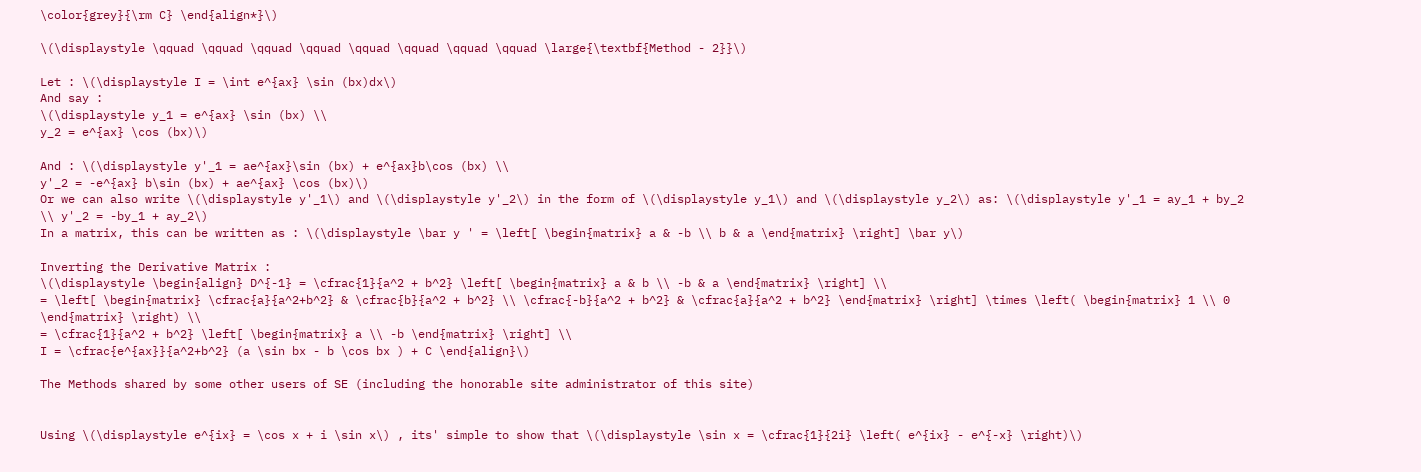\color{grey}{\rm C} \end{align*}\)

\(\displaystyle \qquad \qquad \qquad \qquad \qquad \qquad \qquad \qquad \large{\textbf{Method - 2}}\)

Let : \(\displaystyle I = \int e^{ax} \sin (bx)dx\)
And say :
\(\displaystyle y_1 = e^{ax} \sin (bx) \\
y_2 = e^{ax} \cos (bx)\)

And : \(\displaystyle y'_1 = ae^{ax}\sin (bx) + e^{ax}b\cos (bx) \\
y'_2 = -e^{ax} b\sin (bx) + ae^{ax} \cos (bx)\)
Or we can also write \(\displaystyle y'_1\) and \(\displaystyle y'_2\) in the form of \(\displaystyle y_1\) and \(\displaystyle y_2\) as: \(\displaystyle y'_1 = ay_1 + by_2 \\ y'_2 = -by_1 + ay_2\)
In a matrix, this can be written as : \(\displaystyle \bar y ' = \left[ \begin{matrix} a & -b \\ b & a \end{matrix} \right] \bar y\)

Inverting the Derivative Matrix :
\(\displaystyle \begin{align} D^{-1} = \cfrac{1}{a^2 + b^2} \left[ \begin{matrix} a & b \\ -b & a \end{matrix} \right] \\
= \left[ \begin{matrix} \cfrac{a}{a^2+b^2} & \cfrac{b}{a^2 + b^2} \\ \cfrac{-b}{a^2 + b^2} & \cfrac{a}{a^2 + b^2} \end{matrix} \right] \times \left( \begin{matrix} 1 \\ 0 \end{matrix} \right) \\
= \cfrac{1}{a^2 + b^2} \left[ \begin{matrix} a \\ -b \end{matrix} \right] \\
I = \cfrac{e^{ax}}{a^2+b^2} (a \sin bx - b \cos bx ) + C \end{align}\)

The Methods shared by some other users of SE (including the honorable site administrator of this site)


Using \(\displaystyle e^{ix} = \cos x + i \sin x\) , its' simple to show that \(\displaystyle \sin x = \cfrac{1}{2i} \left( e^{ix} - e^{-x} \right)\)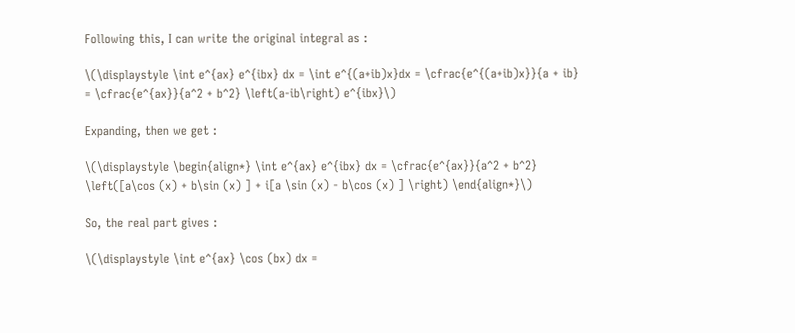Following this, I can write the original integral as :

\(\displaystyle \int e^{ax} e^{ibx} dx = \int e^{(a+ib)x}dx = \cfrac{e^{(a+ib)x}}{a + ib} = \cfrac{e^{ax}}{a^2 + b^2} \left(a-ib\right) e^{ibx}\)

Expanding, then we get :

\(\displaystyle \begin{align*} \int e^{ax} e^{ibx} dx = \cfrac{e^{ax}}{a^2 + b^2} \left([a\cos (x) + b\sin (x) ] + i[a \sin (x) - b\cos (x) ] \right) \end{align*}\)

So, the real part gives :

\(\displaystyle \int e^{ax} \cos (bx) dx =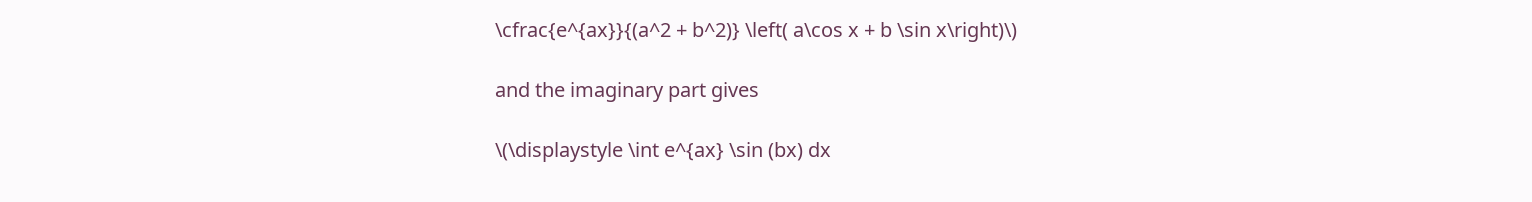\cfrac{e^{ax}}{(a^2 + b^2)} \left( a\cos x + b \sin x\right)\)

and the imaginary part gives

\(\displaystyle \int e^{ax} \sin (bx) dx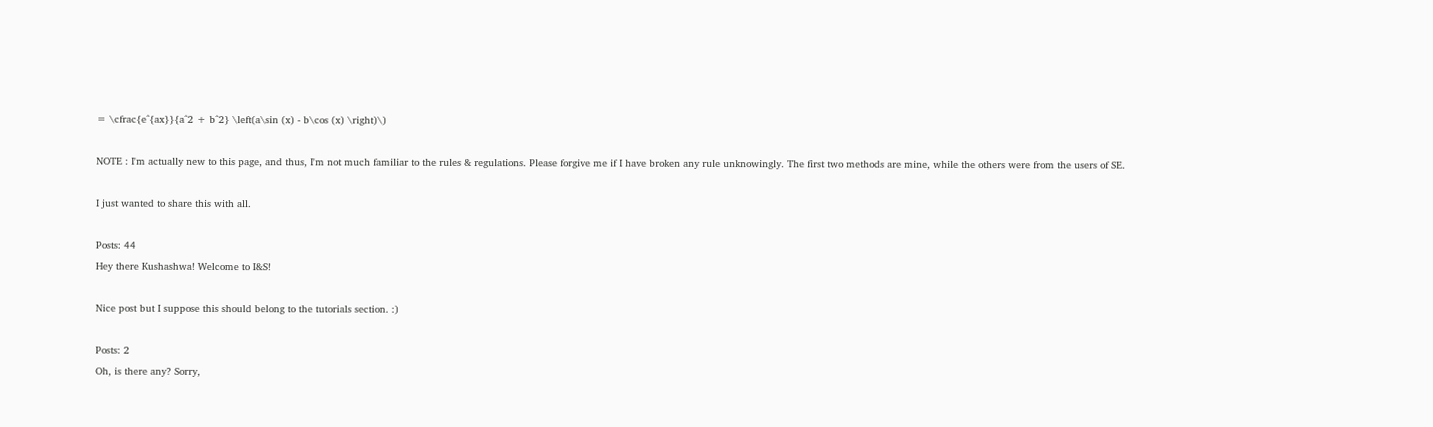= \cfrac{e^{ax}}{a^2 + b^2} \left(a\sin (x) - b\cos (x) \right)\)

NOTE : I'm actually new to this page, and thus, I'm not much familiar to the rules & regulations. Please forgive me if I have broken any rule unknowingly. The first two methods are mine, while the others were from the users of SE.

I just wanted to share this with all.

Posts: 44
Hey there Kushashwa! Welcome to I&S!

Nice post but I suppose this should belong to the tutorials section. :)

Posts: 2
Oh, is there any? Sorry,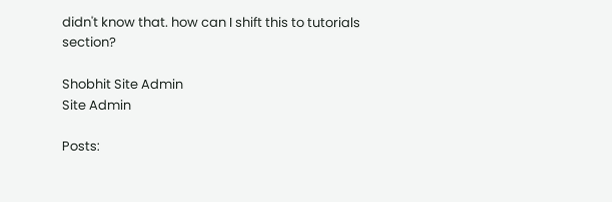didn't know that. how can I shift this to tutorials section?

Shobhit Site Admin
Site Admin

Posts: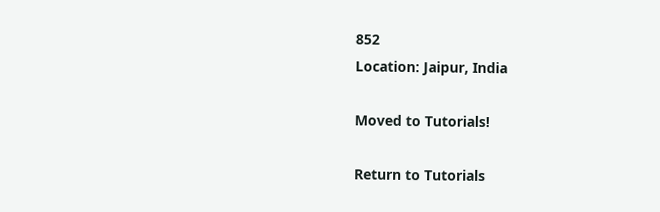852
Location: Jaipur, India

Moved to Tutorials!

Return to Tutorials